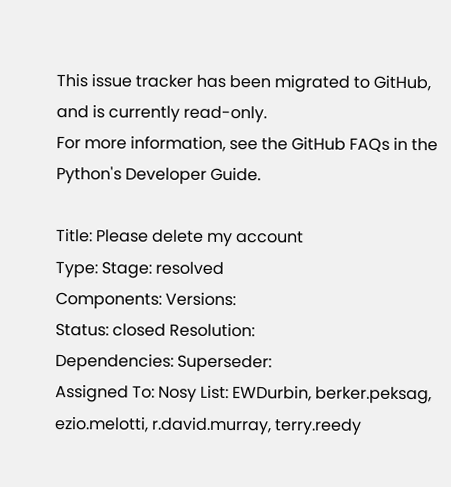This issue tracker has been migrated to GitHub, and is currently read-only.
For more information, see the GitHub FAQs in the Python's Developer Guide.

Title: Please delete my account
Type: Stage: resolved
Components: Versions:
Status: closed Resolution:
Dependencies: Superseder:
Assigned To: Nosy List: EWDurbin, berker.peksag, ezio.melotti, r.david.murray, terry.reedy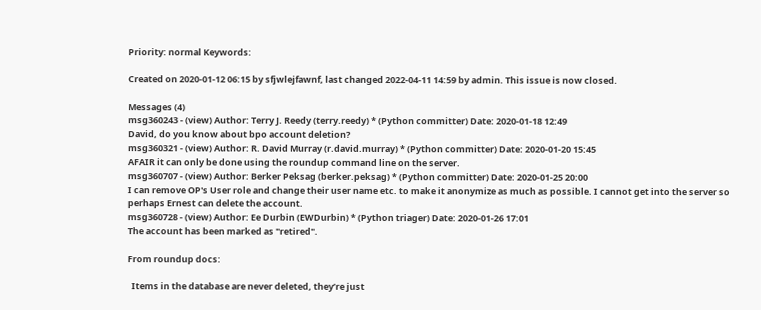Priority: normal Keywords:

Created on 2020-01-12 06:15 by sfjwlejfawnf, last changed 2022-04-11 14:59 by admin. This issue is now closed.

Messages (4)
msg360243 - (view) Author: Terry J. Reedy (terry.reedy) * (Python committer) Date: 2020-01-18 12:49
David, do you know about bpo account deletion?
msg360321 - (view) Author: R. David Murray (r.david.murray) * (Python committer) Date: 2020-01-20 15:45
AFAIR it can only be done using the roundup command line on the server.
msg360707 - (view) Author: Berker Peksag (berker.peksag) * (Python committer) Date: 2020-01-25 20:00
I can remove OP's User role and change their user name etc. to make it anonymize as much as possible. I cannot get into the server so perhaps Ernest can delete the account.
msg360728 - (view) Author: Ee Durbin (EWDurbin) * (Python triager) Date: 2020-01-26 17:01
The account has been marked as "retired".

From roundup docs:

  Items in the database are never deleted, they’re just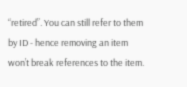“retired”. You can still refer to them by ID - hence removing an item won’t break references to the item.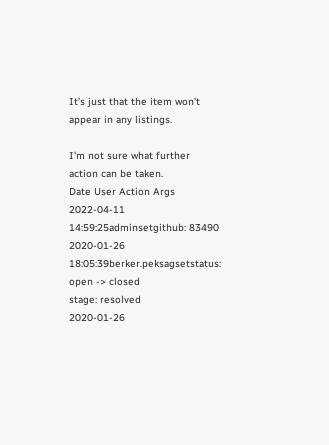It’s just that the item won’t appear in any listings.

I'm not sure what further action can be taken.
Date User Action Args
2022-04-11 14:59:25adminsetgithub: 83490
2020-01-26 18:05:39berker.peksagsetstatus: open -> closed
stage: resolved
2020-01-26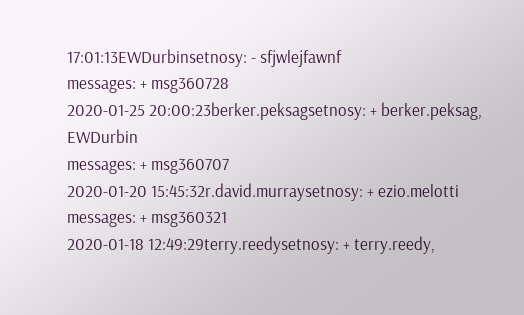17:01:13EWDurbinsetnosy: - sfjwlejfawnf
messages: + msg360728
2020-01-25 20:00:23berker.peksagsetnosy: + berker.peksag, EWDurbin
messages: + msg360707
2020-01-20 15:45:32r.david.murraysetnosy: + ezio.melotti
messages: + msg360321
2020-01-18 12:49:29terry.reedysetnosy: + terry.reedy,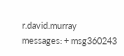r.david.murray
messages: + msg360243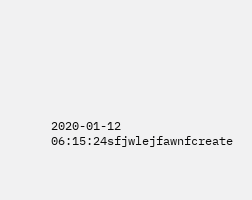2020-01-12 06:15:24sfjwlejfawnfcreate